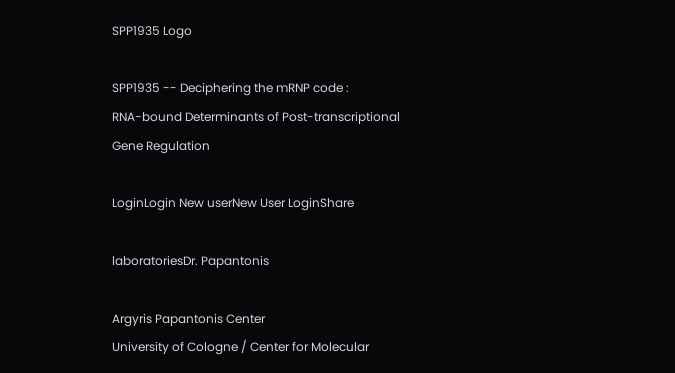SPP1935 Logo

SPP1935 -- Deciphering the mRNP code :
RNA-bound Determinants of Post-transcriptional Gene Regulation

LoginLogin New userNew User LoginShare

laboratoriesDr. Papantonis

Argyris Papantonis Center
University of Cologne / Center for Molecular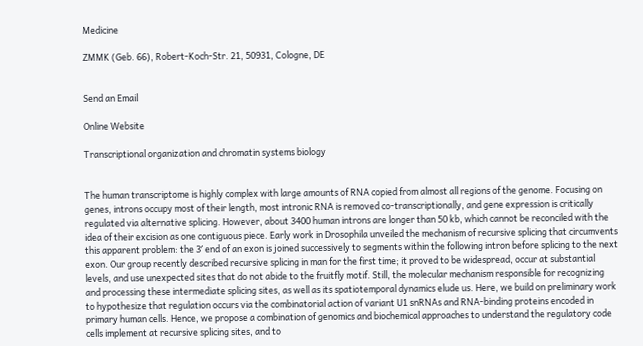Medicine

ZMMK (Geb. 66), Robert-Koch-Str. 21, 50931, Cologne, DE


Send an Email

Online Website

Transcriptional organization and chromatin systems biology


The human transcriptome is highly complex with large amounts of RNA copied from almost all regions of the genome. Focusing on genes, introns occupy most of their length, most intronic RNA is removed co-transcriptionally, and gene expression is critically regulated via alternative splicing. However, about 3400 human introns are longer than 50 kb, which cannot be reconciled with the idea of their excision as one contiguous piece. Early work in Drosophila unveiled the mechanism of recursive splicing that circumvents this apparent problem: the 3′ end of an exon is joined successively to segments within the following intron before splicing to the next exon. Our group recently described recursive splicing in man for the first time; it proved to be widespread, occur at substantial levels, and use unexpected sites that do not abide to the fruitfly motif. Still, the molecular mechanism responsible for recognizing and processing these intermediate splicing sites, as well as its spatiotemporal dynamics elude us. Here, we build on preliminary work to hypothesize that regulation occurs via the combinatorial action of variant U1 snRNAs and RNA-binding proteins encoded in primary human cells. Hence, we propose a combination of genomics and biochemical approaches to understand the regulatory code cells implement at recursive splicing sites, and to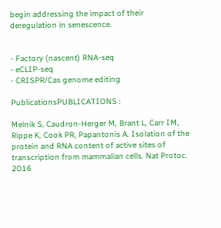begin addressing the impact of their deregulation in senescence.


- Factory (nascent) RNA-seq
- eCLIP-seq
- CRISPR/Cas genome editing

PublicationsPUBLICATIONS :

Melnik S, Caudron-Herger M, Brant L, Carr IM, Rippe K, Cook PR, Papantonis A. Isolation of the protein and RNA content of active sites of transcription from mammalian cells. Nat Protoc. 2016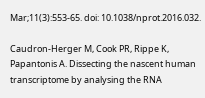Mar;11(3):553-65. doi: 10.1038/nprot.2016.032.

Caudron-Herger M, Cook PR, Rippe K, Papantonis A. Dissecting the nascent human transcriptome by analysing the RNA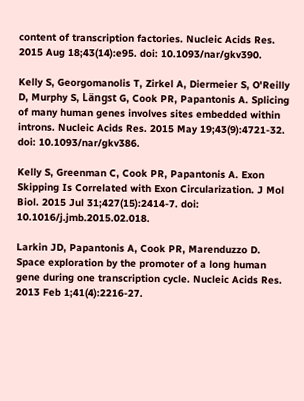content of transcription factories. Nucleic Acids Res. 2015 Aug 18;43(14):e95. doi: 10.1093/nar/gkv390.

Kelly S, Georgomanolis T, Zirkel A, Diermeier S, O'Reilly D, Murphy S, Längst G, Cook PR, Papantonis A. Splicing of many human genes involves sites embedded within introns. Nucleic Acids Res. 2015 May 19;43(9):4721-32. doi: 10.1093/nar/gkv386.

Kelly S, Greenman C, Cook PR, Papantonis A. Exon Skipping Is Correlated with Exon Circularization. J Mol Biol. 2015 Jul 31;427(15):2414-7. doi: 10.1016/j.jmb.2015.02.018.

Larkin JD, Papantonis A, Cook PR, Marenduzzo D. Space exploration by the promoter of a long human gene during one transcription cycle. Nucleic Acids Res. 2013 Feb 1;41(4):2216-27.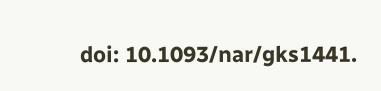doi: 10.1093/nar/gks1441.